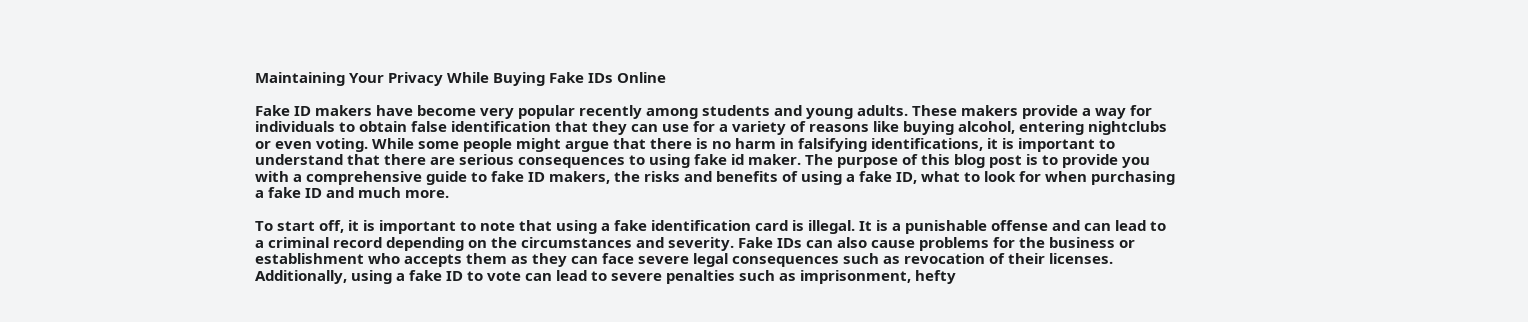Maintaining Your Privacy While Buying Fake IDs Online

Fake ID makers have become very popular recently among students and young adults. These makers provide a way for individuals to obtain false identification that they can use for a variety of reasons like buying alcohol, entering nightclubs or even voting. While some people might argue that there is no harm in falsifying identifications, it is important to understand that there are serious consequences to using fake id maker. The purpose of this blog post is to provide you with a comprehensive guide to fake ID makers, the risks and benefits of using a fake ID, what to look for when purchasing a fake ID and much more.

To start off, it is important to note that using a fake identification card is illegal. It is a punishable offense and can lead to a criminal record depending on the circumstances and severity. Fake IDs can also cause problems for the business or establishment who accepts them as they can face severe legal consequences such as revocation of their licenses. Additionally, using a fake ID to vote can lead to severe penalties such as imprisonment, hefty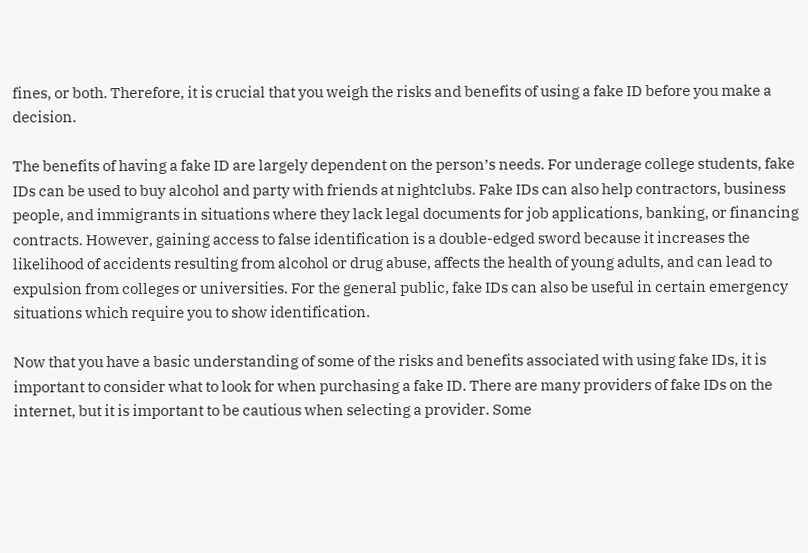fines, or both. Therefore, it is crucial that you weigh the risks and benefits of using a fake ID before you make a decision.

The benefits of having a fake ID are largely dependent on the person’s needs. For underage college students, fake IDs can be used to buy alcohol and party with friends at nightclubs. Fake IDs can also help contractors, business people, and immigrants in situations where they lack legal documents for job applications, banking, or financing contracts. However, gaining access to false identification is a double-edged sword because it increases the likelihood of accidents resulting from alcohol or drug abuse, affects the health of young adults, and can lead to expulsion from colleges or universities. For the general public, fake IDs can also be useful in certain emergency situations which require you to show identification.

Now that you have a basic understanding of some of the risks and benefits associated with using fake IDs, it is important to consider what to look for when purchasing a fake ID. There are many providers of fake IDs on the internet, but it is important to be cautious when selecting a provider. Some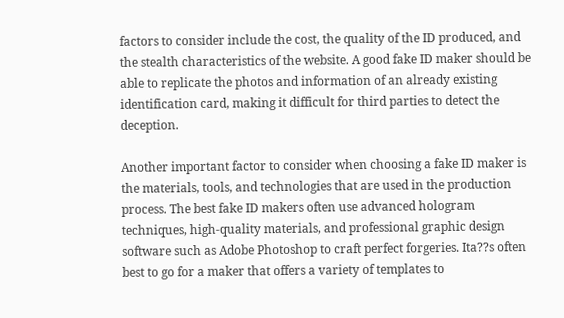factors to consider include the cost, the quality of the ID produced, and the stealth characteristics of the website. A good fake ID maker should be able to replicate the photos and information of an already existing identification card, making it difficult for third parties to detect the deception.

Another important factor to consider when choosing a fake ID maker is the materials, tools, and technologies that are used in the production process. The best fake ID makers often use advanced hologram techniques, high-quality materials, and professional graphic design software such as Adobe Photoshop to craft perfect forgeries. Ita??s often best to go for a maker that offers a variety of templates to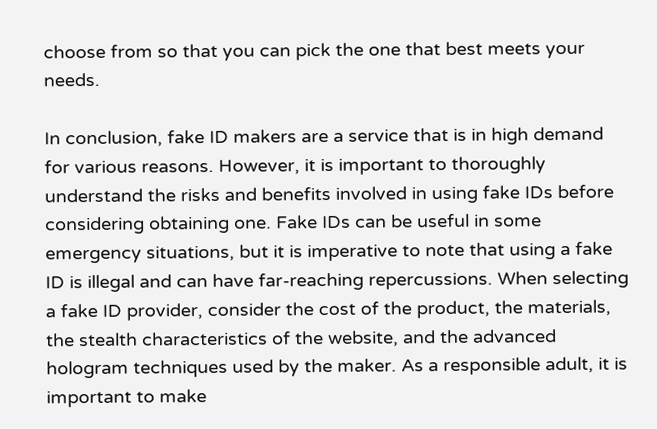choose from so that you can pick the one that best meets your needs.

In conclusion, fake ID makers are a service that is in high demand for various reasons. However, it is important to thoroughly understand the risks and benefits involved in using fake IDs before considering obtaining one. Fake IDs can be useful in some emergency situations, but it is imperative to note that using a fake ID is illegal and can have far-reaching repercussions. When selecting a fake ID provider, consider the cost of the product, the materials, the stealth characteristics of the website, and the advanced hologram techniques used by the maker. As a responsible adult, it is important to make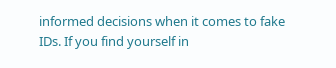informed decisions when it comes to fake IDs. If you find yourself in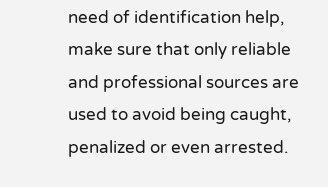need of identification help, make sure that only reliable and professional sources are used to avoid being caught, penalized or even arrested.